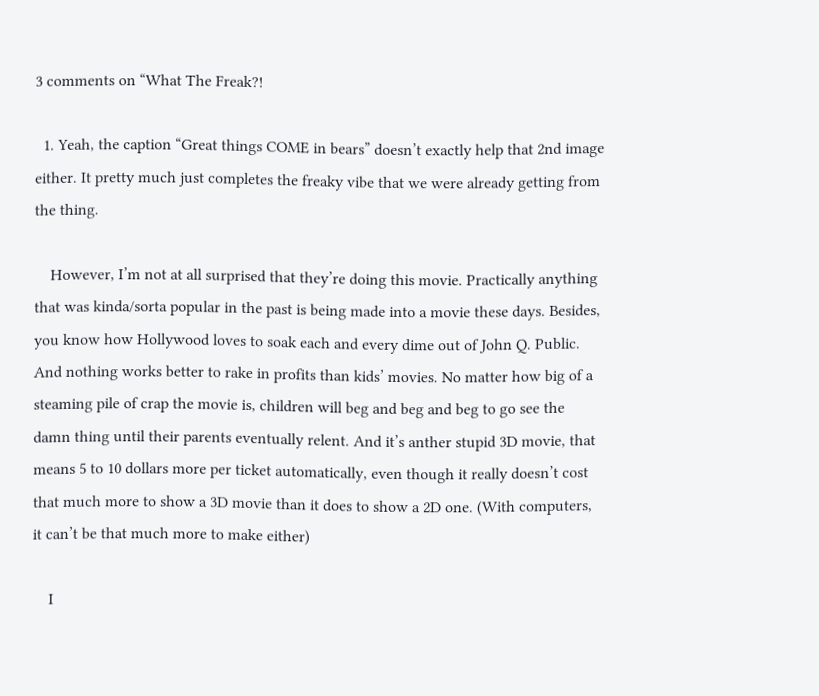3 comments on “What The Freak?!

  1. Yeah, the caption “Great things COME in bears” doesn’t exactly help that 2nd image either. It pretty much just completes the freaky vibe that we were already getting from the thing.

    However, I’m not at all surprised that they’re doing this movie. Practically anything that was kinda/sorta popular in the past is being made into a movie these days. Besides, you know how Hollywood loves to soak each and every dime out of John Q. Public. And nothing works better to rake in profits than kids’ movies. No matter how big of a steaming pile of crap the movie is, children will beg and beg and beg to go see the damn thing until their parents eventually relent. And it’s anther stupid 3D movie, that means 5 to 10 dollars more per ticket automatically, even though it really doesn’t cost that much more to show a 3D movie than it does to show a 2D one. (With computers, it can’t be that much more to make either)

    I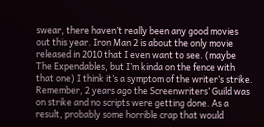swear, there haven’t really been any good movies out this year. Iron Man 2 is about the only movie released in 2010 that I even want to see. (maybe The Expendables, but I’m kinda on the fence with that one) I think it’s a symptom of the writer’s strike. Remember, 2 years ago the Screenwriters’ Guild was on strike and no scripts were getting done. As a result, probably some horrible crap that would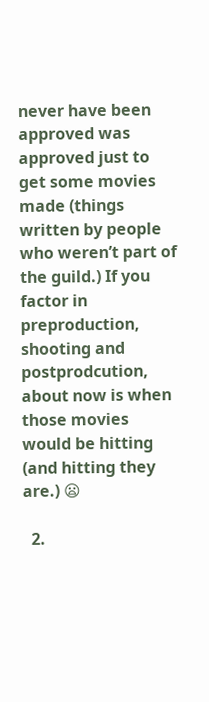never have been approved was approved just to get some movies made (things written by people who weren’t part of the guild.) If you factor in preproduction, shooting and postprodcution, about now is when those movies would be hitting (and hitting they are.) 😦

  2.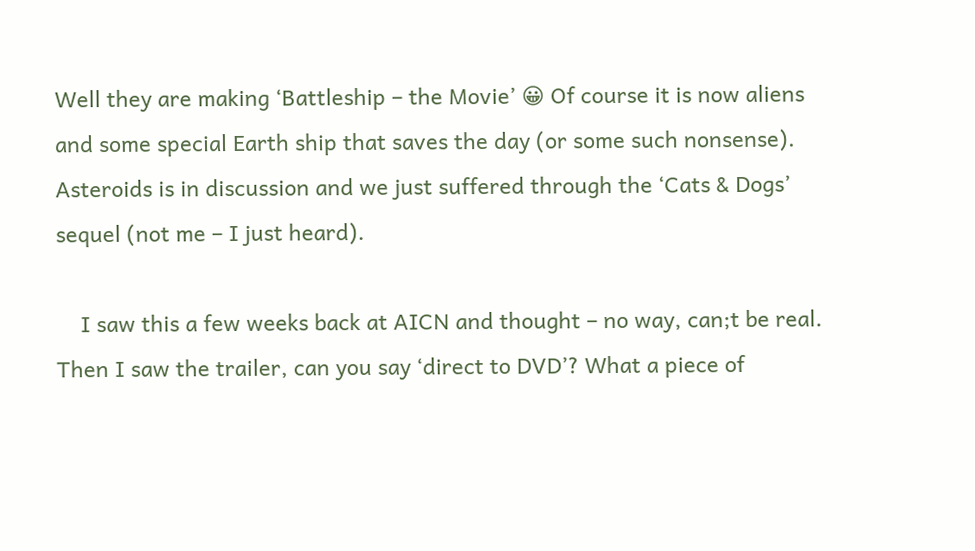Well they are making ‘Battleship – the Movie’ 😀 Of course it is now aliens and some special Earth ship that saves the day (or some such nonsense). Asteroids is in discussion and we just suffered through the ‘Cats & Dogs’ sequel (not me – I just heard).

    I saw this a few weeks back at AICN and thought – no way, can;t be real. Then I saw the trailer, can you say ‘direct to DVD’? What a piece of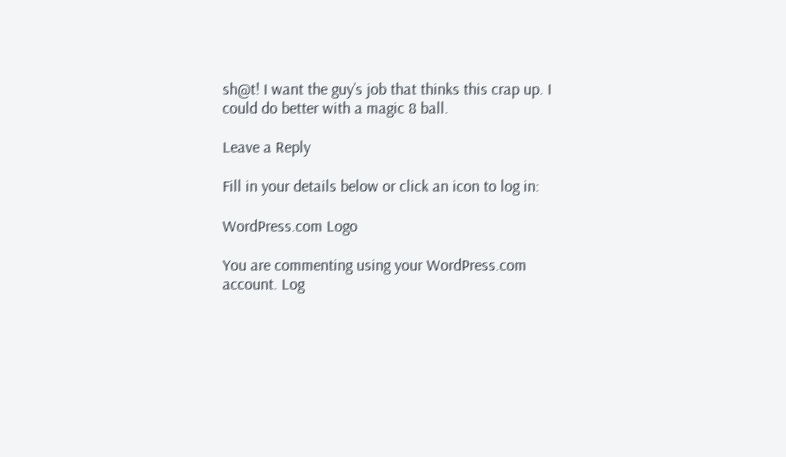sh@t! I want the guy’s job that thinks this crap up. I could do better with a magic 8 ball.

Leave a Reply

Fill in your details below or click an icon to log in:

WordPress.com Logo

You are commenting using your WordPress.com account. Log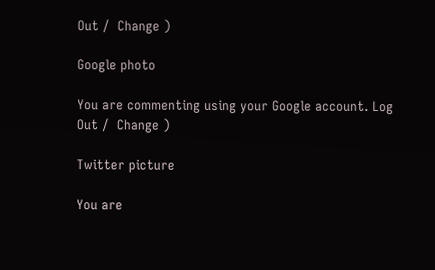Out /  Change )

Google photo

You are commenting using your Google account. Log Out /  Change )

Twitter picture

You are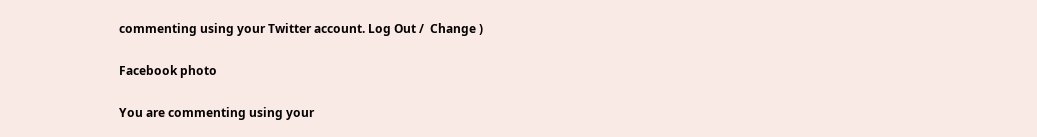commenting using your Twitter account. Log Out /  Change )

Facebook photo

You are commenting using your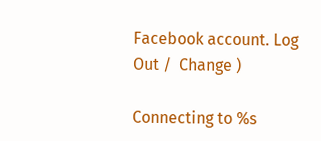Facebook account. Log Out /  Change )

Connecting to %s